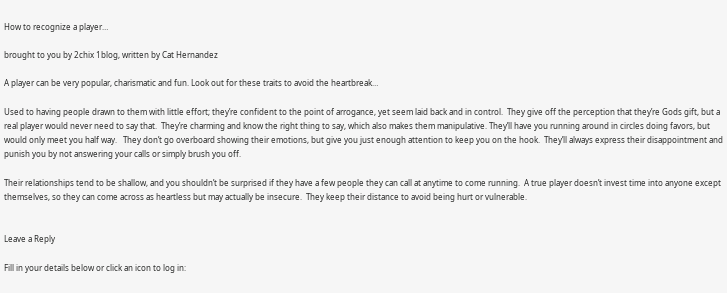How to recognize a player…

brought to you by 2chix 1blog, written by Cat Hernandez

A player can be very popular, charismatic and fun. Look out for these traits to avoid the heartbreak…

Used to having people drawn to them with little effort; they’re confident to the point of arrogance, yet seem laid back and in control.  They give off the perception that they’re Gods gift, but a real player would never need to say that.  They’re charming and know the right thing to say, which also makes them manipulative. They’ll have you running around in circles doing favors, but would only meet you half way.   They don’t go overboard showing their emotions, but give you just enough attention to keep you on the hook.  They’ll always express their disappointment and punish you by not answering your calls or simply brush you off.

Their relationships tend to be shallow, and you shouldn’t be surprised if they have a few people they can call at anytime to come running.  A true player doesn’t invest time into anyone except themselves, so they can come across as heartless but may actually be insecure.  They keep their distance to avoid being hurt or vulnerable.


Leave a Reply

Fill in your details below or click an icon to log in: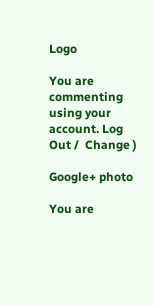Logo

You are commenting using your account. Log Out /  Change )

Google+ photo

You are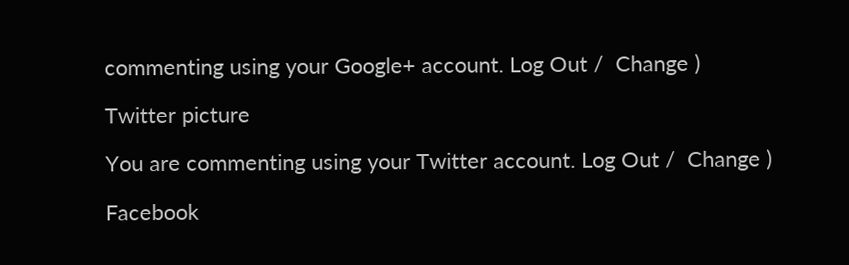commenting using your Google+ account. Log Out /  Change )

Twitter picture

You are commenting using your Twitter account. Log Out /  Change )

Facebook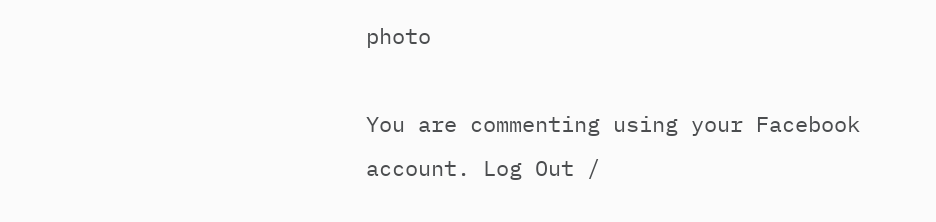photo

You are commenting using your Facebook account. Log Out /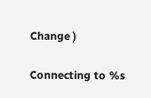Change )

Connecting to %s